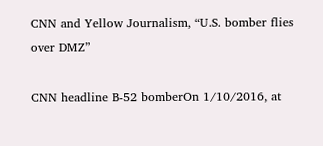CNN and Yellow Journalism, “U.S. bomber flies over DMZ”

CNN headline B-52 bomberOn 1/10/2016, at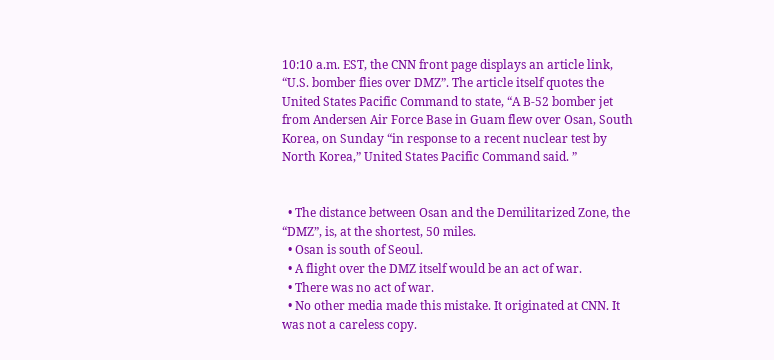10:10 a.m. EST, the CNN front page displays an article link, “U.S. bomber flies over DMZ”. The article itself quotes the United States Pacific Command to state, “A B-52 bomber jet from Andersen Air Force Base in Guam flew over Osan, South Korea, on Sunday “in response to a recent nuclear test by North Korea,” United States Pacific Command said. ”


  • The distance between Osan and the Demilitarized Zone, the “DMZ”, is, at the shortest, 50 miles.
  • Osan is south of Seoul.
  • A flight over the DMZ itself would be an act of war.
  • There was no act of war.
  • No other media made this mistake. It originated at CNN. It was not a careless copy.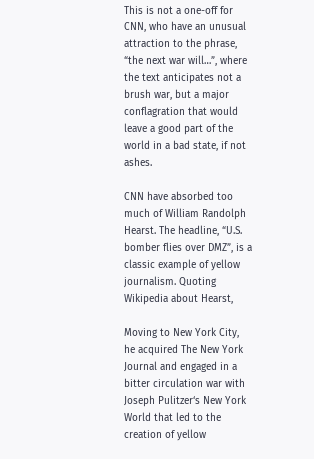This is not a one-off for CNN, who have an unusual attraction to the phrase, “the next war will…”, where the text anticipates not a brush war, but a major conflagration that would leave a good part of the world in a bad state, if not ashes.

CNN have absorbed too much of William Randolph Hearst. The headline, “U.S. bomber flies over DMZ”, is a classic example of yellow journalism. Quoting Wikipedia about Hearst,

Moving to New York City, he acquired The New York Journal and engaged in a bitter circulation war with Joseph Pulitzer‘s New York World that led to the creation of yellow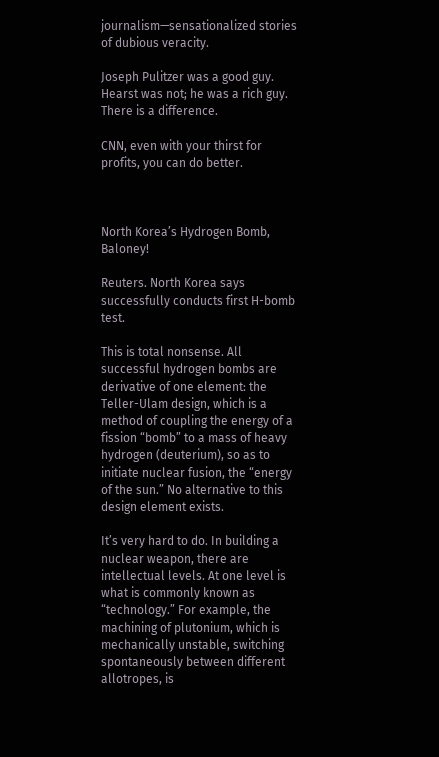journalism—sensationalized stories of dubious veracity.

Joseph Pulitzer was a good guy. Hearst was not; he was a rich guy. There is a difference.

CNN, even with your thirst for profits, you can do better.



North Korea’s Hydrogen Bomb, Baloney!

Reuters. North Korea says successfully conducts first H-bomb test.

This is total nonsense. All successful hydrogen bombs are derivative of one element: the Teller-Ulam design, which is a method of coupling the energy of a fission “bomb” to a mass of heavy hydrogen (deuterium), so as to initiate nuclear fusion, the “energy of the sun.” No alternative to this design element exists.

It’s very hard to do. In building a nuclear weapon, there are intellectual levels. At one level is what is commonly known as “technology.” For example, the machining of plutonium, which is mechanically unstable, switching spontaneously between different allotropes, is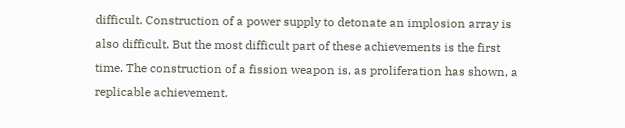difficult. Construction of a power supply to detonate an implosion array is also difficult. But the most difficult part of these achievements is the first time. The construction of a fission weapon is, as proliferation has shown, a replicable achievement.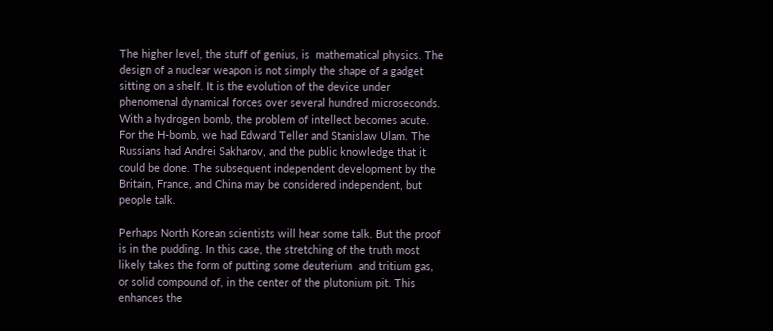The higher level, the stuff of genius, is  mathematical physics. The design of a nuclear weapon is not simply the shape of a gadget sitting on a shelf. It is the evolution of the device under phenomenal dynamical forces over several hundred microseconds. With a hydrogen bomb, the problem of intellect becomes acute. For the H-bomb, we had Edward Teller and Stanislaw Ulam. The Russians had Andrei Sakharov, and the public knowledge that it could be done. The subsequent independent development by the Britain, France, and China may be considered independent, but people talk.

Perhaps North Korean scientists will hear some talk. But the proof is in the pudding. In this case, the stretching of the truth most likely takes the form of putting some deuterium  and tritium gas, or solid compound of, in the center of the plutonium pit. This enhances the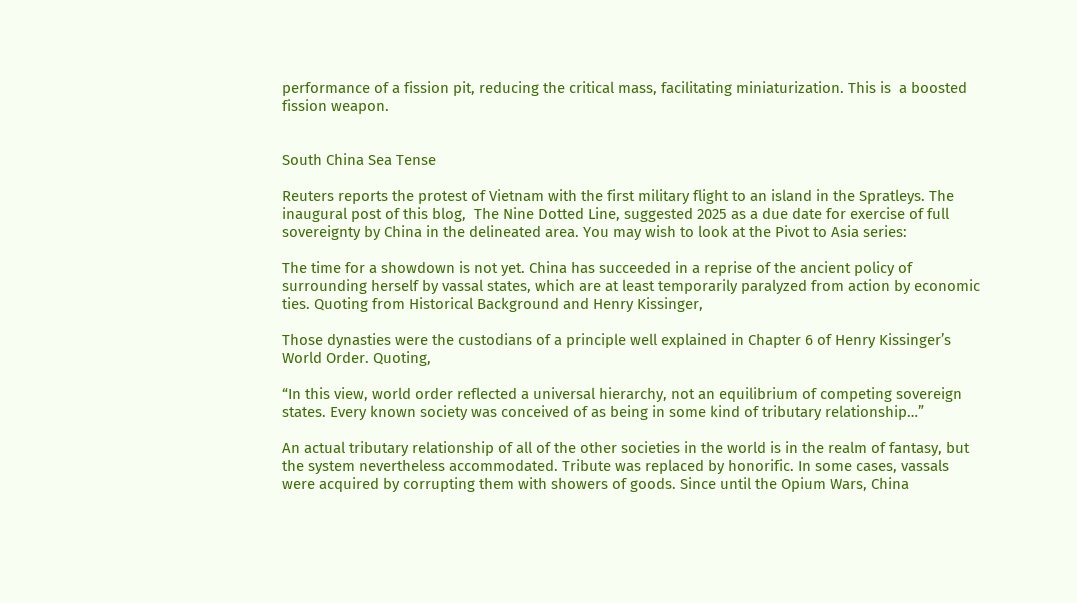performance of a fission pit, reducing the critical mass, facilitating miniaturization. This is  a boosted fission weapon.


South China Sea Tense

Reuters reports the protest of Vietnam with the first military flight to an island in the Spratleys. The inaugural post of this blog,  The Nine Dotted Line, suggested 2025 as a due date for exercise of full sovereignty by China in the delineated area. You may wish to look at the Pivot to Asia series:

The time for a showdown is not yet. China has succeeded in a reprise of the ancient policy of surrounding herself by vassal states, which are at least temporarily paralyzed from action by economic ties. Quoting from Historical Background and Henry Kissinger,

Those dynasties were the custodians of a principle well explained in Chapter 6 of Henry Kissinger’s World Order. Quoting,

“In this view, world order reflected a universal hierarchy, not an equilibrium of competing sovereign states. Every known society was conceived of as being in some kind of tributary relationship…”

An actual tributary relationship of all of the other societies in the world is in the realm of fantasy, but the system nevertheless accommodated. Tribute was replaced by honorific. In some cases, vassals were acquired by corrupting them with showers of goods. Since until the Opium Wars, China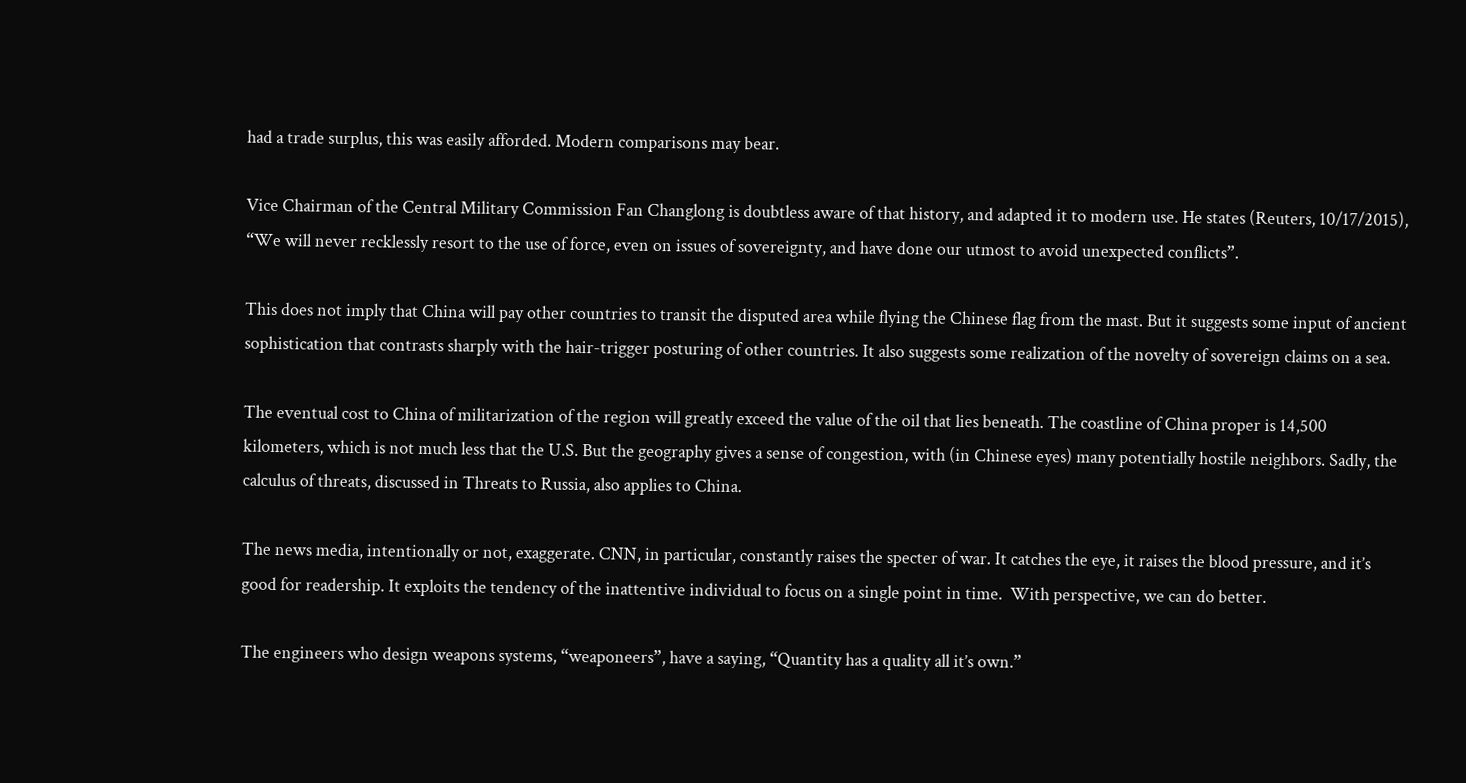had a trade surplus, this was easily afforded. Modern comparisons may bear.

Vice Chairman of the Central Military Commission Fan Changlong is doubtless aware of that history, and adapted it to modern use. He states (Reuters, 10/17/2015), “We will never recklessly resort to the use of force, even on issues of sovereignty, and have done our utmost to avoid unexpected conflicts”.

This does not imply that China will pay other countries to transit the disputed area while flying the Chinese flag from the mast. But it suggests some input of ancient sophistication that contrasts sharply with the hair-trigger posturing of other countries. It also suggests some realization of the novelty of sovereign claims on a sea.

The eventual cost to China of militarization of the region will greatly exceed the value of the oil that lies beneath. The coastline of China proper is 14,500 kilometers, which is not much less that the U.S. But the geography gives a sense of congestion, with (in Chinese eyes) many potentially hostile neighbors. Sadly, the calculus of threats, discussed in Threats to Russia, also applies to China.

The news media, intentionally or not, exaggerate. CNN, in particular, constantly raises the specter of war. It catches the eye, it raises the blood pressure, and it’s good for readership. It exploits the tendency of the inattentive individual to focus on a single point in time.  With perspective, we can do better.

The engineers who design weapons systems, “weaponeers”, have a saying, “Quantity has a quality all it’s own.”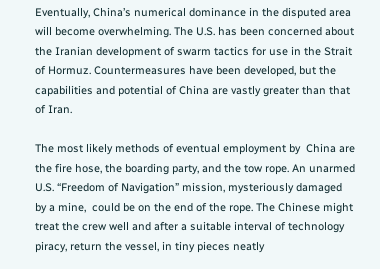Eventually, China’s numerical dominance in the disputed area will become overwhelming. The U.S. has been concerned about the Iranian development of swarm tactics for use in the Strait of Hormuz. Countermeasures have been developed, but the capabilities and potential of China are vastly greater than that of Iran.

The most likely methods of eventual employment by  China are the fire hose, the boarding party, and the tow rope. An unarmed U.S. “Freedom of Navigation” mission, mysteriously damaged by a mine,  could be on the end of the rope. The Chinese might treat the crew well and after a suitable interval of technology piracy, return the vessel, in tiny pieces neatly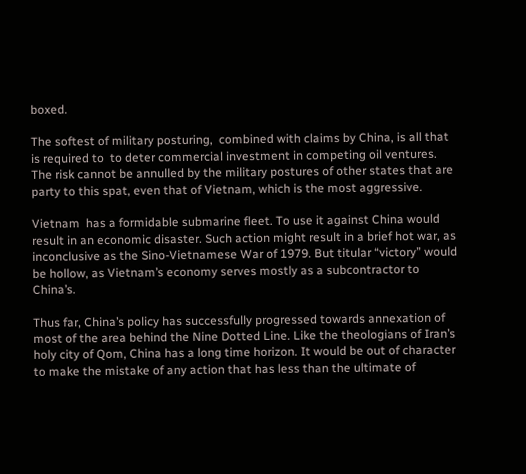boxed.

The softest of military posturing,  combined with claims by China, is all that is required to  to deter commercial investment in competing oil ventures. The risk cannot be annulled by the military postures of other states that are party to this spat, even that of Vietnam, which is the most aggressive.

Vietnam  has a formidable submarine fleet. To use it against China would result in an economic disaster. Such action might result in a brief hot war, as inconclusive as the Sino-Vietnamese War of 1979. But titular “victory” would be hollow, as Vietnam’s economy serves mostly as a subcontractor to China’s.

Thus far, China’s policy has successfully progressed towards annexation of most of the area behind the Nine Dotted Line. Like the theologians of Iran’s holy city of Qom, China has a long time horizon. It would be out of character to make the mistake of any action that has less than the ultimate of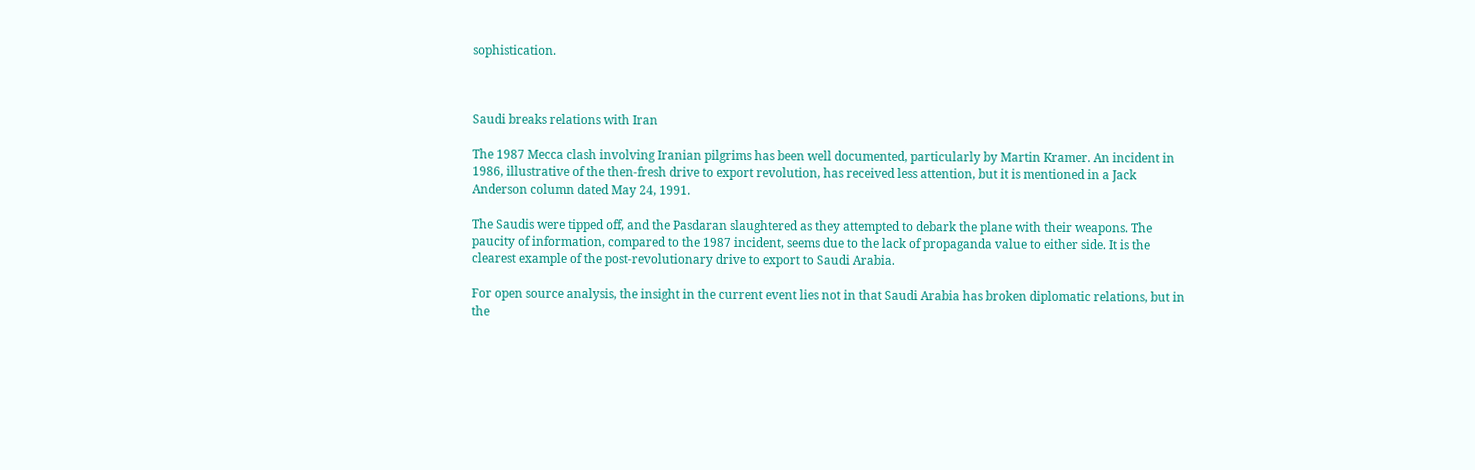sophistication.



Saudi breaks relations with Iran

The 1987 Mecca clash involving Iranian pilgrims has been well documented, particularly by Martin Kramer. An incident in 1986, illustrative of the then-fresh drive to export revolution, has received less attention, but it is mentioned in a Jack Anderson column dated May 24, 1991.

The Saudis were tipped off, and the Pasdaran slaughtered as they attempted to debark the plane with their weapons. The paucity of information, compared to the 1987 incident, seems due to the lack of propaganda value to either side. It is the clearest example of the post-revolutionary drive to export to Saudi Arabia.

For open source analysis, the insight in the current event lies not in that Saudi Arabia has broken diplomatic relations, but in the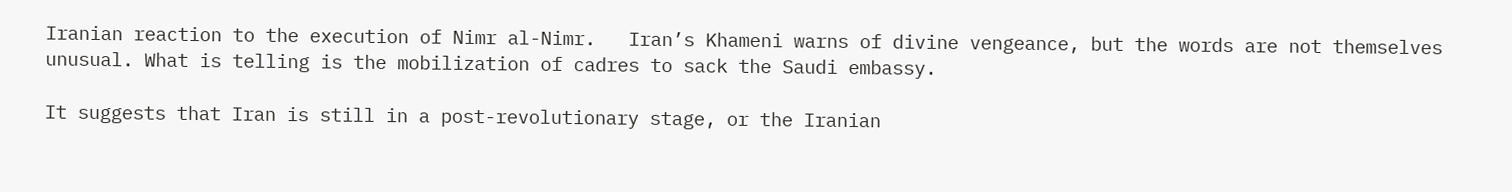Iranian reaction to the execution of Nimr al-Nimr.   Iran’s Khameni warns of divine vengeance, but the words are not themselves unusual. What is telling is the mobilization of cadres to sack the Saudi embassy.

It suggests that Iran is still in a post-revolutionary stage, or the Iranian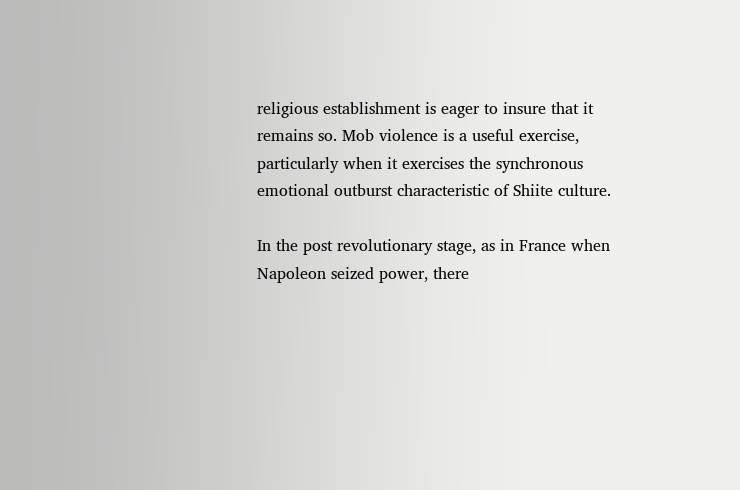religious establishment is eager to insure that it remains so. Mob violence is a useful exercise, particularly when it exercises the synchronous emotional outburst characteristic of Shiite culture.

In the post revolutionary stage, as in France when Napoleon seized power, there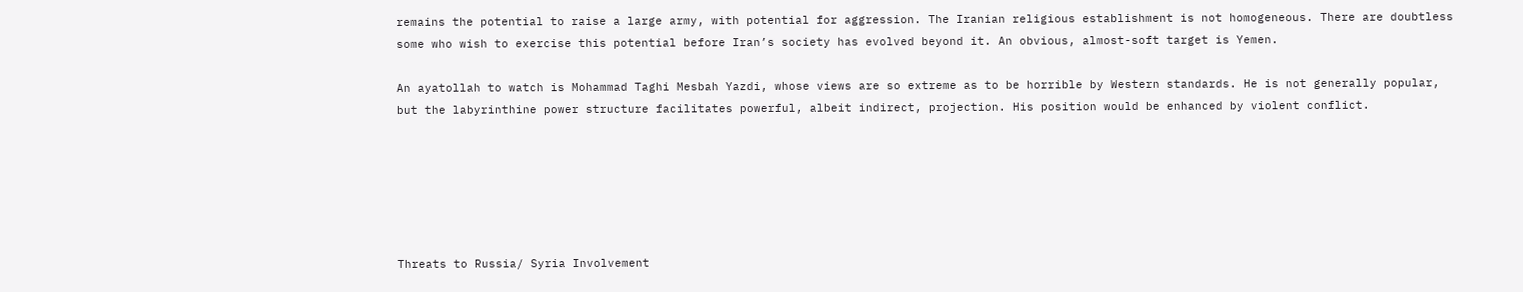remains the potential to raise a large army, with potential for aggression. The Iranian religious establishment is not homogeneous. There are doubtless some who wish to exercise this potential before Iran’s society has evolved beyond it. An obvious, almost-soft target is Yemen.

An ayatollah to watch is Mohammad Taghi Mesbah Yazdi, whose views are so extreme as to be horrible by Western standards. He is not generally popular, but the labyrinthine power structure facilitates powerful, albeit indirect, projection. His position would be enhanced by violent conflict.






Threats to Russia/ Syria Involvement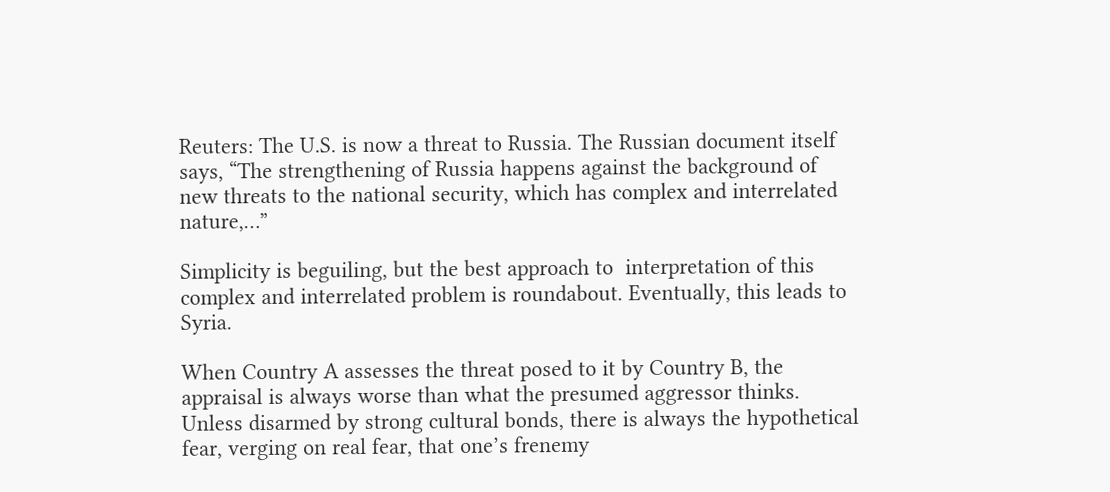Reuters: The U.S. is now a threat to Russia. The Russian document itself says, “The strengthening of Russia happens against the background of new threats to the national security, which has complex and interrelated nature,…”

Simplicity is beguiling, but the best approach to  interpretation of this complex and interrelated problem is roundabout. Eventually, this leads to Syria.

When Country A assesses the threat posed to it by Country B, the appraisal is always worse than what the presumed aggressor thinks. Unless disarmed by strong cultural bonds, there is always the hypothetical fear, verging on real fear, that one’s frenemy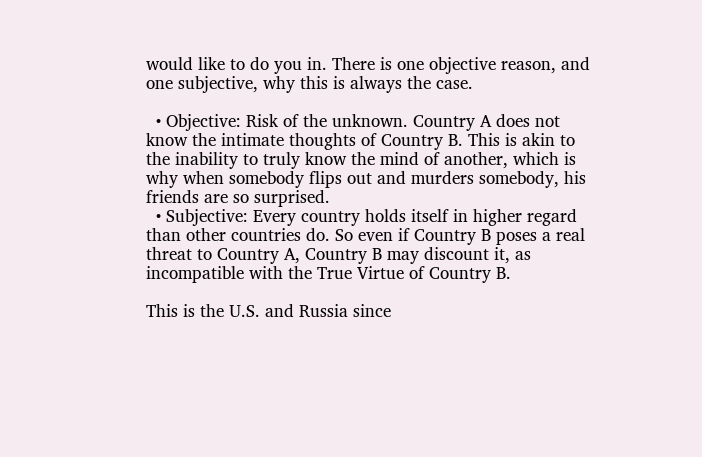would like to do you in. There is one objective reason, and one subjective, why this is always the case.

  • Objective: Risk of the unknown. Country A does not know the intimate thoughts of Country B. This is akin to the inability to truly know the mind of another, which is why when somebody flips out and murders somebody, his friends are so surprised.
  • Subjective: Every country holds itself in higher regard than other countries do. So even if Country B poses a real threat to Country A, Country B may discount it, as incompatible with the True Virtue of Country B.

This is the U.S. and Russia since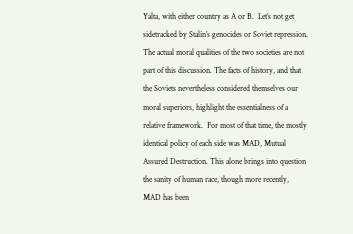Yalta, with either country as A or B.  Let’s not get sidetracked by Stalin’s genocides or Soviet repression.  The actual moral qualities of the two societies are not part of this discussion. The facts of history, and that the Soviets nevertheless considered themselves our moral superiors, highlight the essentialness of a  relative framework.  For most of that time, the mostly identical policy of each side was MAD, Mutual Assured Destruction. This alone brings into question the sanity of human race, though more recently, MAD has been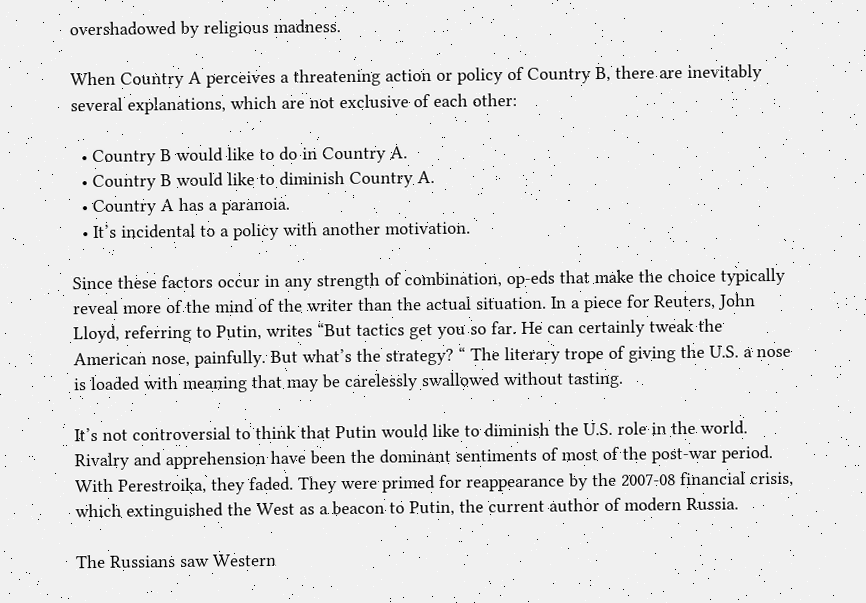overshadowed by religious madness.

When Country A perceives a threatening action or policy of Country B, there are inevitably several explanations, which are not exclusive of each other:

  • Country B would like to do in Country A.
  • Country B would like to diminish Country A.
  • Country A has a paranoia.
  • It’s incidental to a policy with another motivation.

Since these factors occur in any strength of combination, op-eds that make the choice typically reveal more of the mind of the writer than the actual situation. In a piece for Reuters, John Lloyd, referring to Putin, writes “But tactics get you so far. He can certainly tweak the American nose, painfully. But what’s the strategy? “ The literary trope of giving the U.S. a nose is loaded with meaning that may be carelessly swallowed without tasting.

It’s not controversial to think that Putin would like to diminish the U.S. role in the world. Rivalry and apprehension have been the dominant sentiments of most of the post-war period. With Perestroika, they faded. They were primed for reappearance by the 2007-08 financial crisis, which extinguished the West as a beacon to Putin, the current author of modern Russia.

The Russians saw Western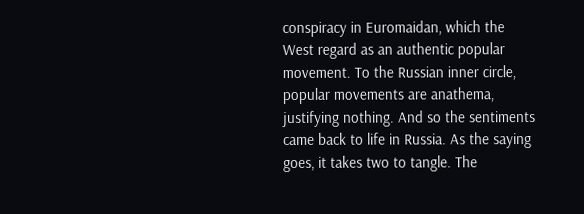conspiracy in Euromaidan, which the West regard as an authentic popular movement. To the Russian inner circle, popular movements are anathema, justifying nothing. And so the sentiments came back to life in Russia. As the saying goes, it takes two to tangle. The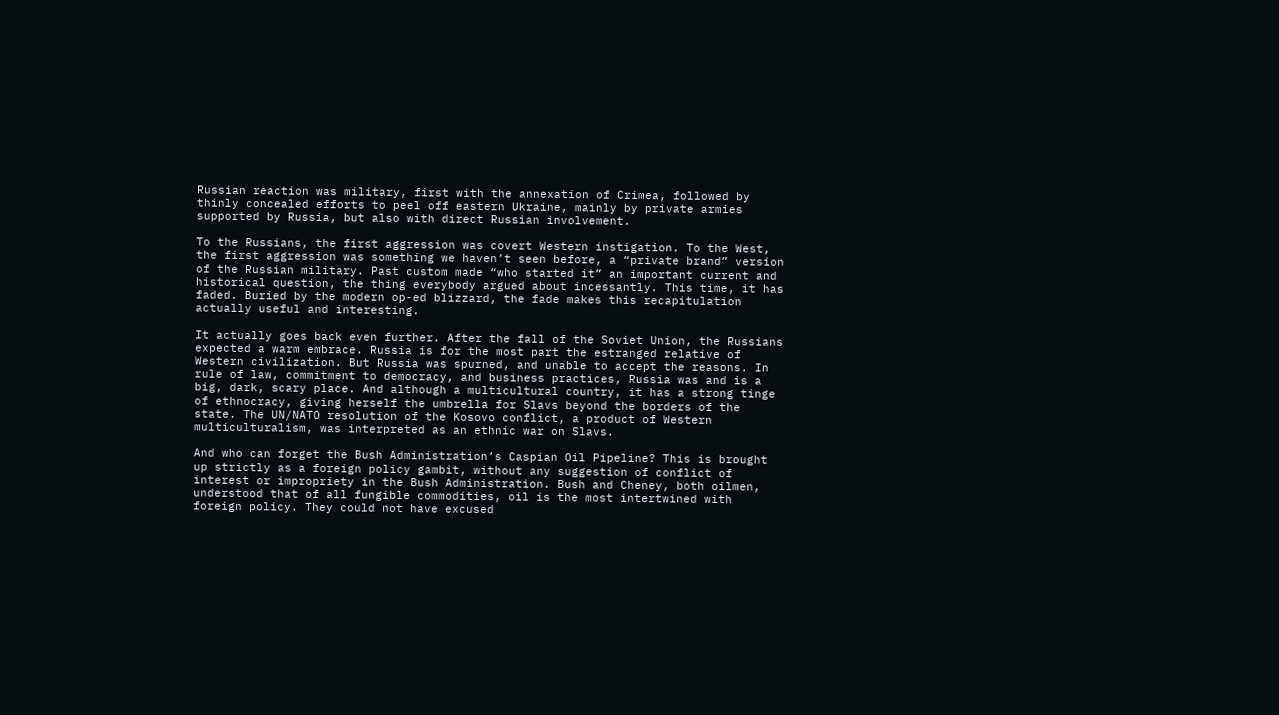Russian reaction was military, first with the annexation of Crimea, followed by thinly concealed efforts to peel off eastern Ukraine, mainly by private armies supported by Russia, but also with direct Russian involvement.

To the Russians, the first aggression was covert Western instigation. To the West, the first aggression was something we haven’t seen before, a “private brand” version of the Russian military. Past custom made “who started it” an important current and historical question, the thing everybody argued about incessantly. This time, it has faded. Buried by the modern op-ed blizzard, the fade makes this recapitulation actually useful and interesting.

It actually goes back even further. After the fall of the Soviet Union, the Russians expected a warm embrace. Russia is for the most part the estranged relative of Western civilization. But Russia was spurned, and unable to accept the reasons. In  rule of law, commitment to democracy, and business practices, Russia was and is a big, dark, scary place. And although a multicultural country, it has a strong tinge of ethnocracy, giving herself the umbrella for Slavs beyond the borders of the state. The UN/NATO resolution of the Kosovo conflict, a product of Western multiculturalism, was interpreted as an ethnic war on Slavs.

And who can forget the Bush Administration’s Caspian Oil Pipeline? This is brought up strictly as a foreign policy gambit, without any suggestion of conflict of interest or impropriety in the Bush Administration. Bush and Cheney, both oilmen, understood that of all fungible commodities, oil is the most intertwined with foreign policy. They could not have excused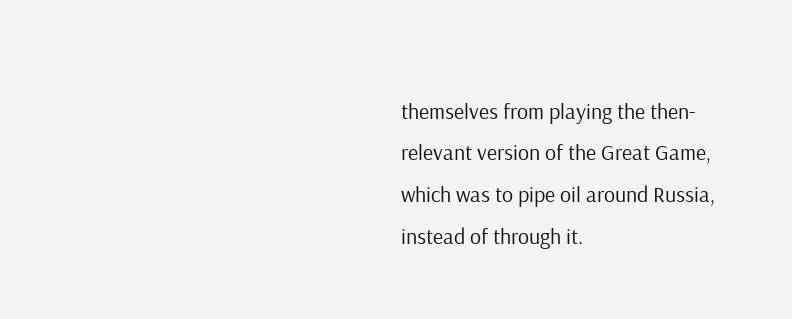themselves from playing the then-relevant version of the Great Game, which was to pipe oil around Russia, instead of through it.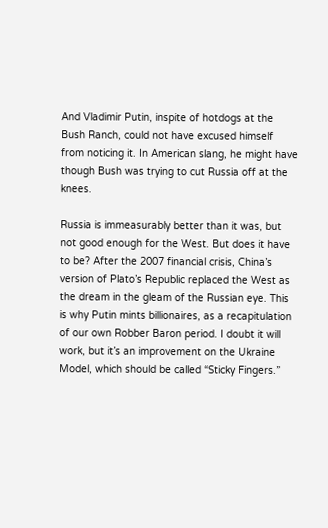And Vladimir Putin, inspite of hotdogs at the Bush Ranch, could not have excused himself from noticing it. In American slang, he might have though Bush was trying to cut Russia off at the knees.

Russia is immeasurably better than it was, but not good enough for the West. But does it have to be? After the 2007 financial crisis, China’s version of Plato’s Republic replaced the West as the dream in the gleam of the Russian eye. This is why Putin mints billionaires, as a recapitulation of our own Robber Baron period. I doubt it will work, but it’s an improvement on the Ukraine Model, which should be called “Sticky Fingers.”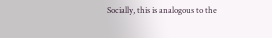Socially, this is analogous to the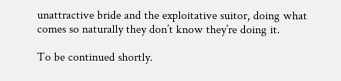unattractive bride and the exploitative suitor, doing what comes so naturally they don’t know they’re doing it.

To be continued shortly.